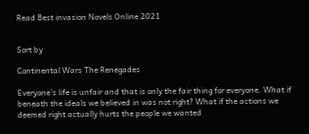Read Best invasion Novels Online 2021


Sort by

Continental Wars The Renegades

Everyone’s life is unfair and that is only the fair thing for everyone. What if beneath the ideals we believed in was not right? What if the actions we deemed right actually hurts the people we wanted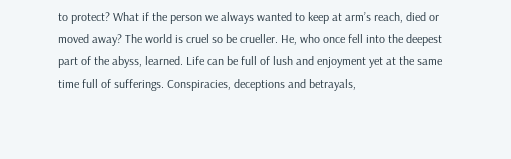to protect? What if the person we always wanted to keep at arm’s reach, died or moved away? The world is cruel so be crueller. He, who once fell into the deepest part of the abyss, learned. Life can be full of lush and enjoyment yet at the same time full of sufferings. Conspiracies, deceptions and betrayals,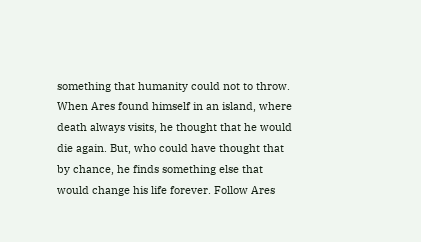something that humanity could not to throw. When Ares found himself in an island, where death always visits, he thought that he would die again. But, who could have thought that by chance, he finds something else that would change his life forever. Follow Ares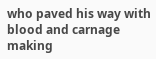who paved his way with blood and carnage making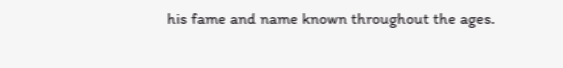his fame and name known throughout the ages.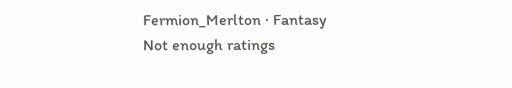Fermion_Merlton · Fantasy
Not enough ratings